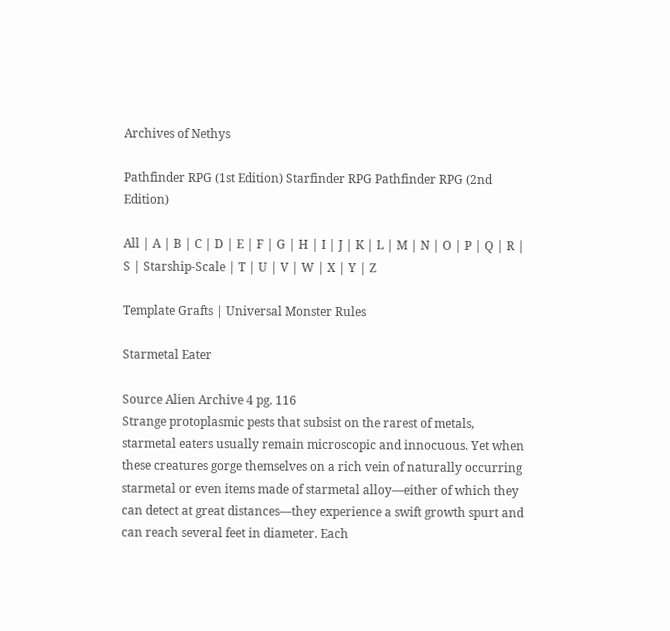Archives of Nethys

Pathfinder RPG (1st Edition) Starfinder RPG Pathfinder RPG (2nd Edition)

All | A | B | C | D | E | F | G | H | I | J | K | L | M | N | O | P | Q | R | S | Starship-Scale | T | U | V | W | X | Y | Z

Template Grafts | Universal Monster Rules

Starmetal Eater

Source Alien Archive 4 pg. 116
Strange protoplasmic pests that subsist on the rarest of metals, starmetal eaters usually remain microscopic and innocuous. Yet when these creatures gorge themselves on a rich vein of naturally occurring starmetal or even items made of starmetal alloy—either of which they can detect at great distances—they experience a swift growth spurt and can reach several feet in diameter. Each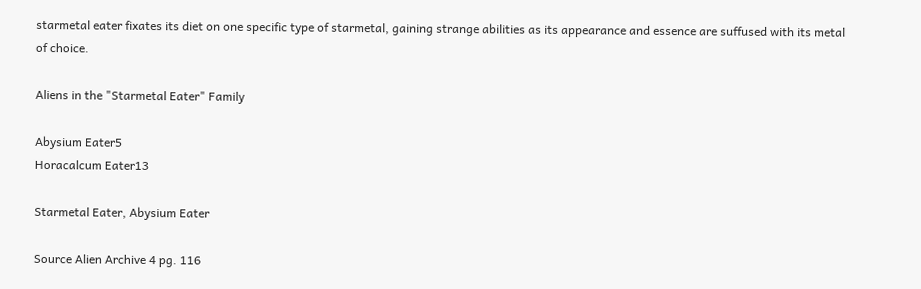starmetal eater fixates its diet on one specific type of starmetal, gaining strange abilities as its appearance and essence are suffused with its metal of choice.

Aliens in the "Starmetal Eater" Family

Abysium Eater5
Horacalcum Eater13

Starmetal Eater, Abysium Eater

Source Alien Archive 4 pg. 116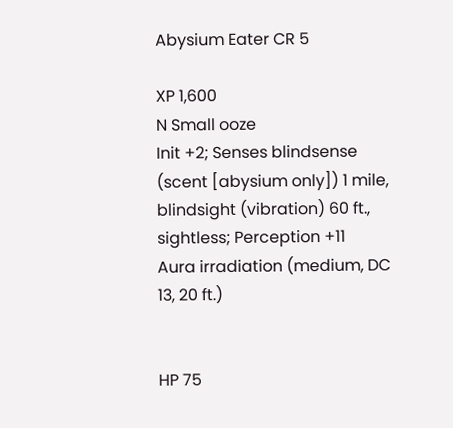Abysium Eater CR 5

XP 1,600
N Small ooze
Init +2; Senses blindsense (scent [abysium only]) 1 mile, blindsight (vibration) 60 ft., sightless; Perception +11
Aura irradiation (medium, DC 13, 20 ft.)


HP 75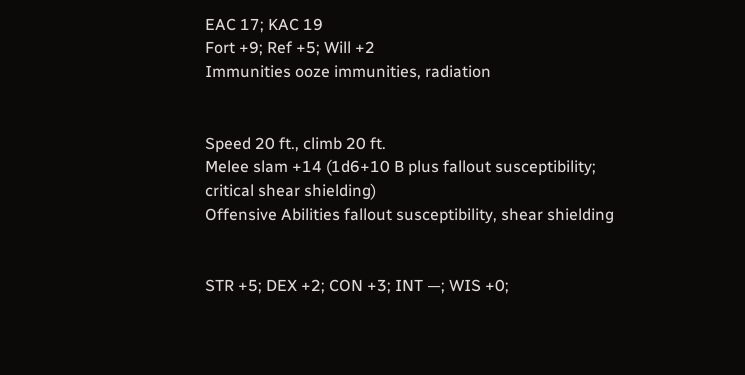EAC 17; KAC 19
Fort +9; Ref +5; Will +2
Immunities ooze immunities, radiation


Speed 20 ft., climb 20 ft.
Melee slam +14 (1d6+10 B plus fallout susceptibility; critical shear shielding)
Offensive Abilities fallout susceptibility, shear shielding


STR +5; DEX +2; CON +3; INT —; WIS +0;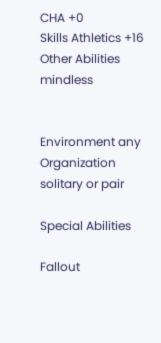CHA +0
Skills Athletics +16
Other Abilities mindless


Environment any
Organization solitary or pair

Special Abilities

Fallout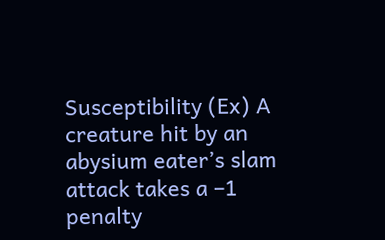Susceptibility (Ex) A creature hit by an abysium eater’s slam attack takes a –1 penalty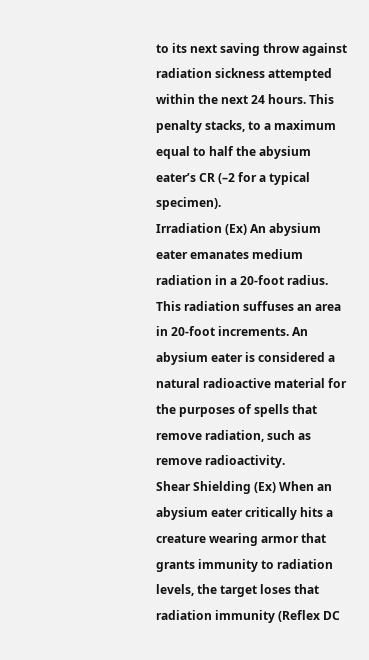to its next saving throw against radiation sickness attempted within the next 24 hours. This penalty stacks, to a maximum equal to half the abysium eater’s CR (–2 for a typical specimen).
Irradiation (Ex) An abysium eater emanates medium radiation in a 20-foot radius. This radiation suffuses an area in 20-foot increments. An abysium eater is considered a natural radioactive material for the purposes of spells that remove radiation, such as remove radioactivity.
Shear Shielding (Ex) When an abysium eater critically hits a creature wearing armor that grants immunity to radiation levels, the target loses that radiation immunity (Reflex DC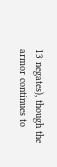13 negates), though the armor continues to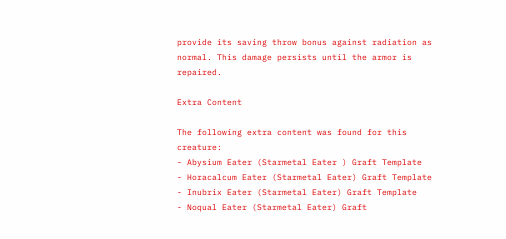provide its saving throw bonus against radiation as normal. This damage persists until the armor is repaired.

Extra Content

The following extra content was found for this creature:
- Abysium Eater (Starmetal Eater ) Graft Template
- Horacalcum Eater (Starmetal Eater) Graft Template
- Inubrix Eater (Starmetal Eater) Graft Template
- Noqual Eater (Starmetal Eater) Graft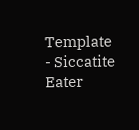Template
- Siccatite Eater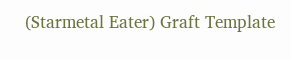(Starmetal Eater) Graft Template